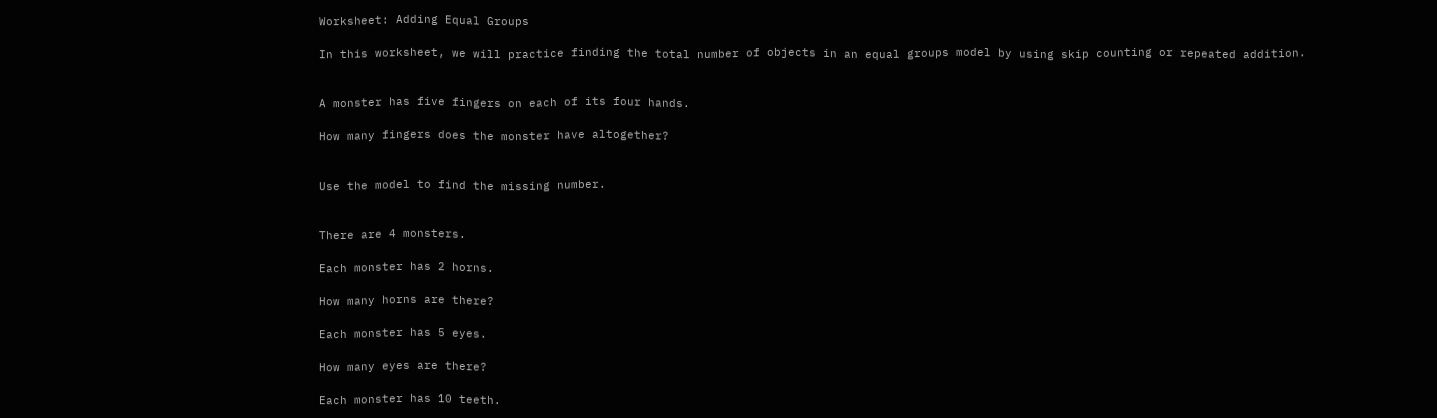Worksheet: Adding Equal Groups

In this worksheet, we will practice finding the total number of objects in an equal groups model by using skip counting or repeated addition.


A monster has five fingers on each of its four hands.

How many fingers does the monster have altogether?


Use the model to find the missing number.


There are 4 monsters.

Each monster has 2 horns.

How many horns are there?

Each monster has 5 eyes.

How many eyes are there?

Each monster has 10 teeth.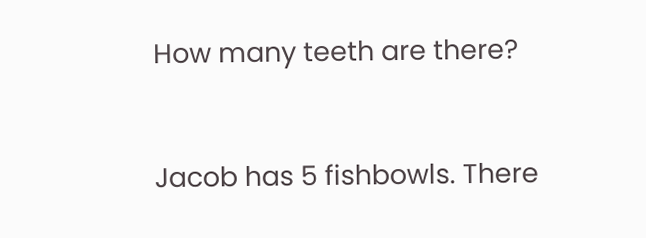How many teeth are there?


Jacob has 5 fishbowls. There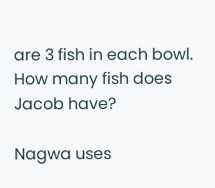are 3 fish in each bowl. How many fish does Jacob have?

Nagwa uses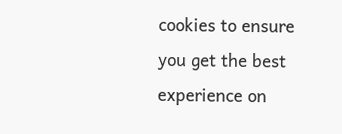cookies to ensure you get the best experience on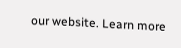our website. Learn more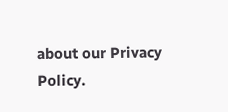about our Privacy Policy.